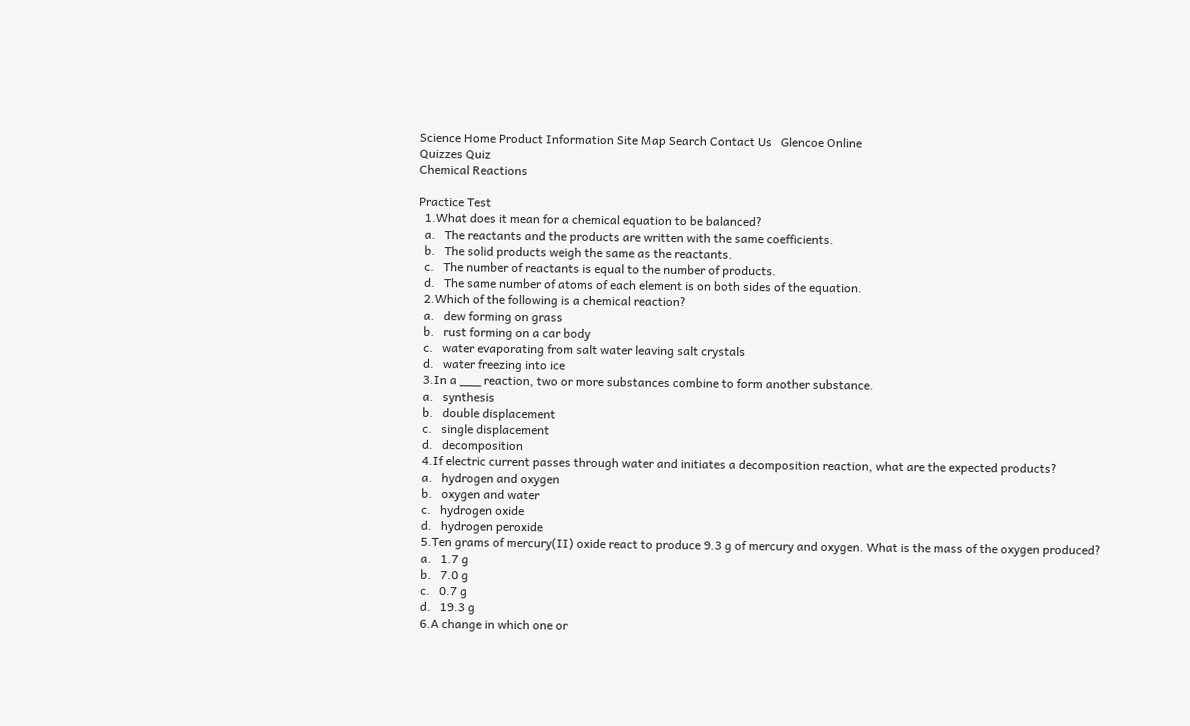Science Home Product Information Site Map Search Contact Us   Glencoe Online
Quizzes Quiz
Chemical Reactions

Practice Test
  1.What does it mean for a chemical equation to be balanced?
  a.   The reactants and the products are written with the same coefficients.
  b.   The solid products weigh the same as the reactants.
  c.   The number of reactants is equal to the number of products.
  d.   The same number of atoms of each element is on both sides of the equation.
  2.Which of the following is a chemical reaction?
  a.   dew forming on grass
  b.   rust forming on a car body
  c.   water evaporating from salt water leaving salt crystals
  d.   water freezing into ice
  3.In a ___ reaction, two or more substances combine to form another substance.
  a.   synthesis
  b.   double displacement
  c.   single displacement
  d.   decomposition
  4.If electric current passes through water and initiates a decomposition reaction, what are the expected products?
  a.   hydrogen and oxygen
  b.   oxygen and water
  c.   hydrogen oxide
  d.   hydrogen peroxide
  5.Ten grams of mercury(II) oxide react to produce 9.3 g of mercury and oxygen. What is the mass of the oxygen produced?
  a.   1.7 g
  b.   7.0 g
  c.   0.7 g
  d.   19.3 g
  6.A change in which one or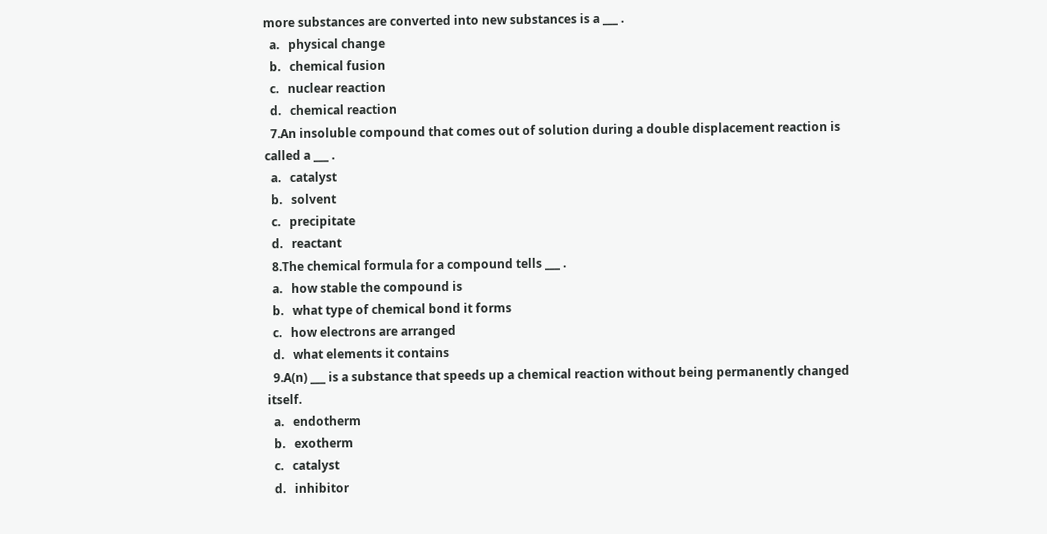more substances are converted into new substances is a ___ .
  a.   physical change
  b.   chemical fusion
  c.   nuclear reaction
  d.   chemical reaction
  7.An insoluble compound that comes out of solution during a double displacement reaction is called a ___ .
  a.   catalyst
  b.   solvent
  c.   precipitate
  d.   reactant
  8.The chemical formula for a compound tells ___ .
  a.   how stable the compound is
  b.   what type of chemical bond it forms
  c.   how electrons are arranged
  d.   what elements it contains
  9.A(n) ___ is a substance that speeds up a chemical reaction without being permanently changed itself.
  a.   endotherm
  b.   exotherm
  c.   catalyst
  d.   inhibitor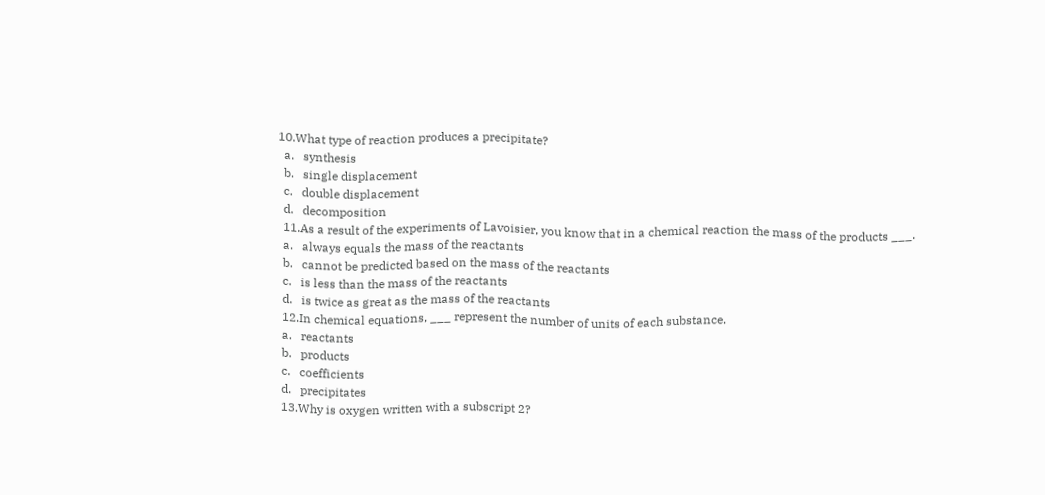10.What type of reaction produces a precipitate?
  a.   synthesis
  b.   single displacement
  c.   double displacement
  d.   decomposition
  11.As a result of the experiments of Lavoisier, you know that in a chemical reaction the mass of the products ___.
  a.   always equals the mass of the reactants
  b.   cannot be predicted based on the mass of the reactants
  c.   is less than the mass of the reactants
  d.   is twice as great as the mass of the reactants
  12.In chemical equations, ___ represent the number of units of each substance.
  a.   reactants
  b.   products
  c.   coefficients
  d.   precipitates
  13.Why is oxygen written with a subscript 2?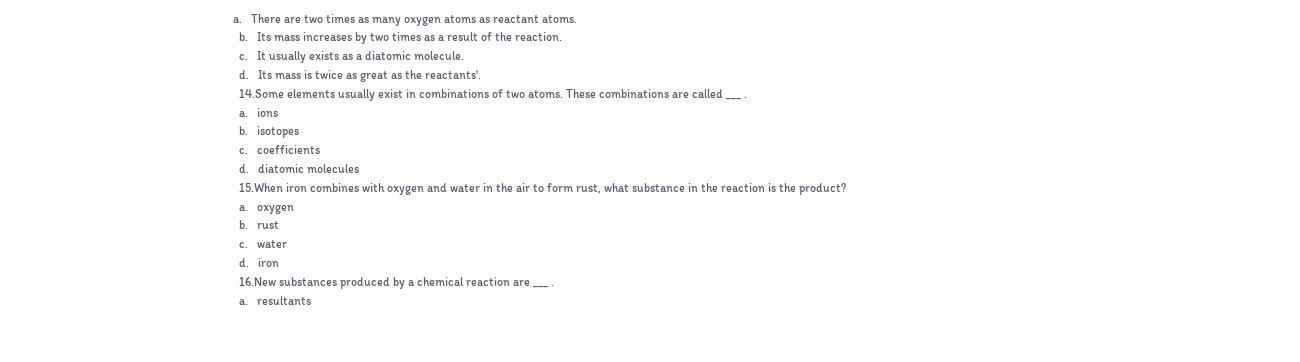a.   There are two times as many oxygen atoms as reactant atoms.
  b.   Its mass increases by two times as a result of the reaction.
  c.   It usually exists as a diatomic molecule.
  d.   Its mass is twice as great as the reactants'.
  14.Some elements usually exist in combinations of two atoms. These combinations are called ___ .
  a.   ions
  b.   isotopes
  c.   coefficients
  d.   diatomic molecules
  15.When iron combines with oxygen and water in the air to form rust, what substance in the reaction is the product?
  a.   oxygen
  b.   rust
  c.   water
  d.   iron
  16.New substances produced by a chemical reaction are ___ .
  a.   resultants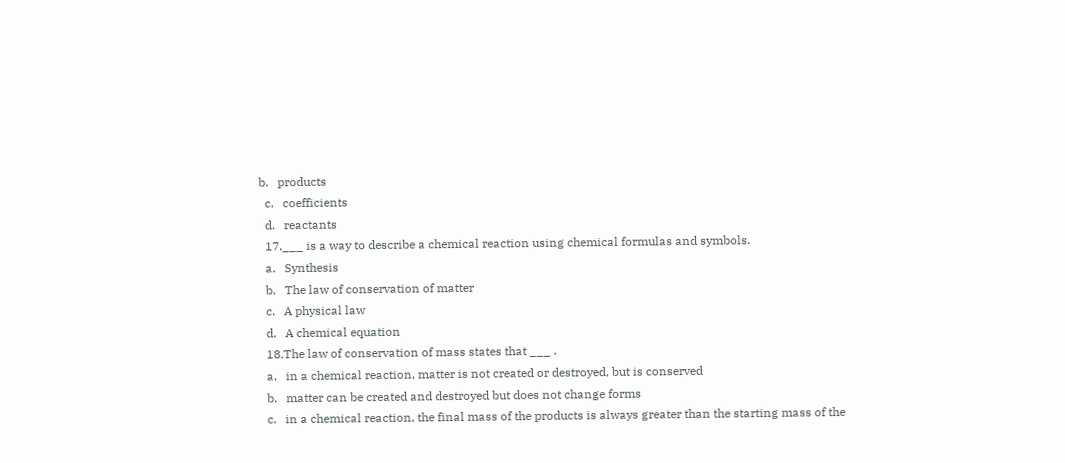b.   products
  c.   coefficients
  d.   reactants
  17.___ is a way to describe a chemical reaction using chemical formulas and symbols.
  a.   Synthesis
  b.   The law of conservation of matter
  c.   A physical law
  d.   A chemical equation
  18.The law of conservation of mass states that ___ .
  a.   in a chemical reaction, matter is not created or destroyed, but is conserved
  b.   matter can be created and destroyed but does not change forms
  c.   in a chemical reaction, the final mass of the products is always greater than the starting mass of the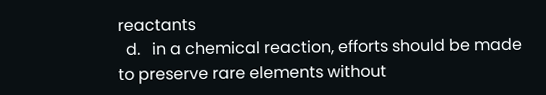reactants
  d.   in a chemical reaction, efforts should be made to preserve rare elements without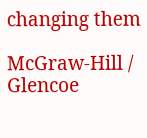changing them

McGraw-Hill / Glencoe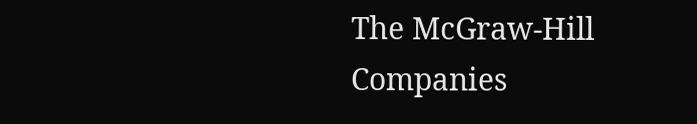The McGraw-Hill Companies